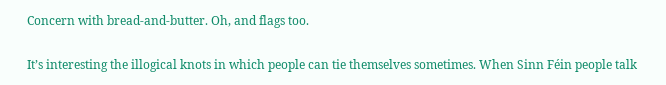Concern with bread-and-butter. Oh, and flags too.

It’s interesting the illogical knots in which people can tie themselves sometimes. When Sinn Féin people talk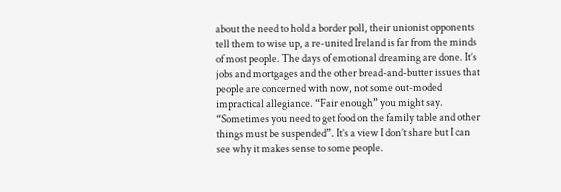about the need to hold a border poll, their unionist opponents tell them to wise up, a re-united Ireland is far from the minds of most people. The days of emotional dreaming are done. It’s jobs and mortgages and the other bread-and-butter issues that people are concerned with now, not some out-moded impractical allegiance. “Fair enough” you might say. “Sometimes you need to get food on the family table and other things must be suspended”. It’s a view I don’t share but I can see why it makes sense to some people.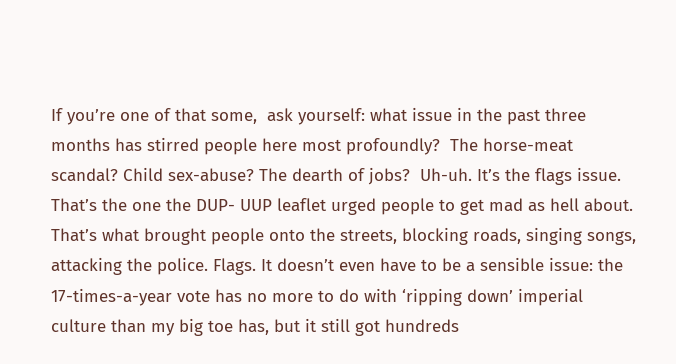If you’re one of that some,  ask yourself: what issue in the past three months has stirred people here most profoundly?  The horse-meat scandal? Child sex-abuse? The dearth of jobs?  Uh-uh. It’s the flags issue. That’s the one the DUP- UUP leaflet urged people to get mad as hell about. That’s what brought people onto the streets, blocking roads, singing songs, attacking the police. Flags. It doesn’t even have to be a sensible issue: the 17-times-a-year vote has no more to do with ‘ripping down’ imperial culture than my big toe has, but it still got hundreds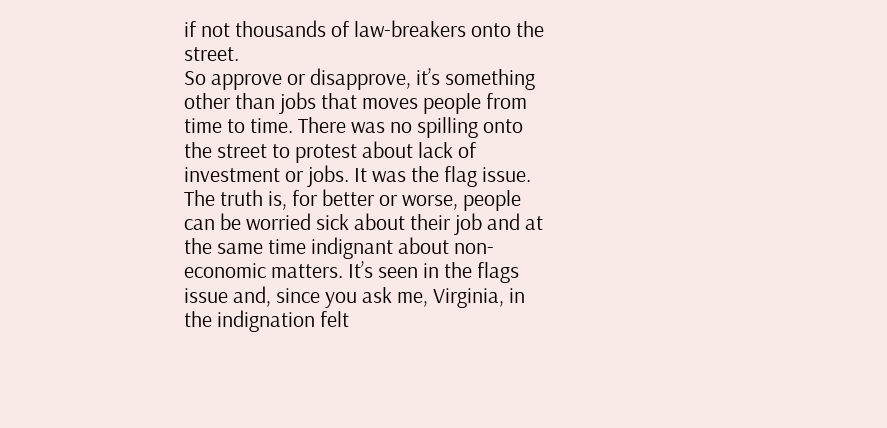if not thousands of law-breakers onto the street.
So approve or disapprove, it’s something other than jobs that moves people from time to time. There was no spilling onto the street to protest about lack of investment or jobs. It was the flag issue. The truth is, for better or worse, people can be worried sick about their job and at the same time indignant about non-economic matters. It’s seen in the flags issue and, since you ask me, Virginia, in the indignation felt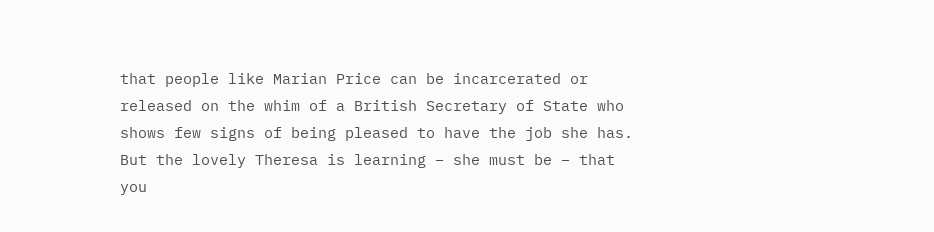that people like Marian Price can be incarcerated or released on the whim of a British Secretary of State who shows few signs of being pleased to have the job she has.  But the lovely Theresa is learning – she must be – that you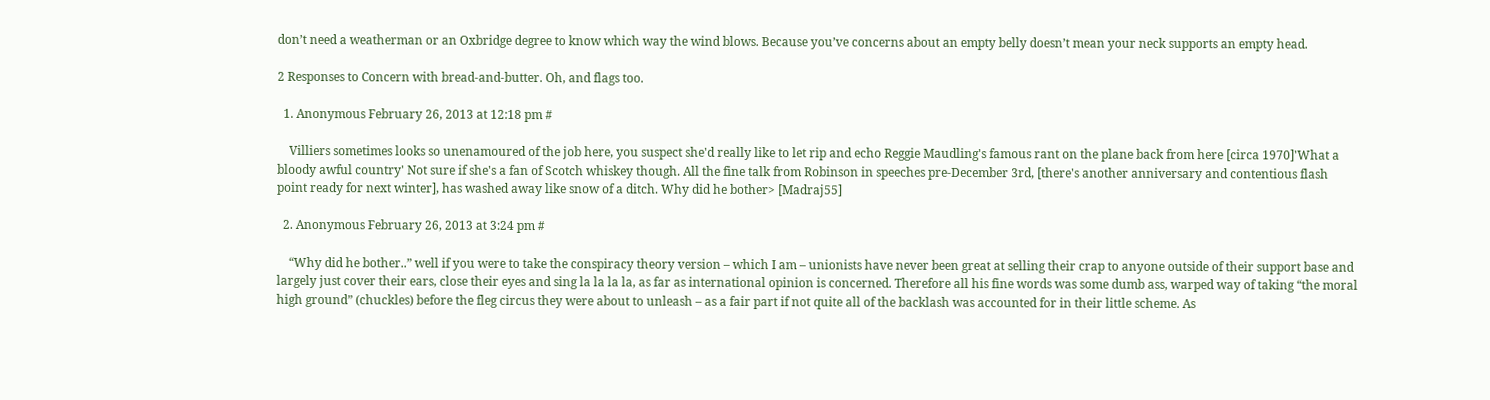don’t need a weatherman or an Oxbridge degree to know which way the wind blows. Because you’ve concerns about an empty belly doesn’t mean your neck supports an empty head.

2 Responses to Concern with bread-and-butter. Oh, and flags too.

  1. Anonymous February 26, 2013 at 12:18 pm #

    Villiers sometimes looks so unenamoured of the job here, you suspect she'd really like to let rip and echo Reggie Maudling's famous rant on the plane back from here [circa 1970]'What a bloody awful country' Not sure if she's a fan of Scotch whiskey though. All the fine talk from Robinson in speeches pre-December 3rd, [there's another anniversary and contentious flash point ready for next winter], has washed away like snow of a ditch. Why did he bother> [Madraj55]

  2. Anonymous February 26, 2013 at 3:24 pm #

    “Why did he bother..” well if you were to take the conspiracy theory version – which I am – unionists have never been great at selling their crap to anyone outside of their support base and largely just cover their ears, close their eyes and sing la la la la, as far as international opinion is concerned. Therefore all his fine words was some dumb ass, warped way of taking “the moral high ground” (chuckles) before the fleg circus they were about to unleash – as a fair part if not quite all of the backlash was accounted for in their little scheme. As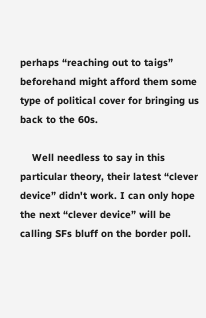perhaps “reaching out to taigs” beforehand might afford them some type of political cover for bringing us back to the 60s.

    Well needless to say in this particular theory, their latest “clever device” didn't work. I can only hope the next “clever device” will be calling SFs bluff on the border poll.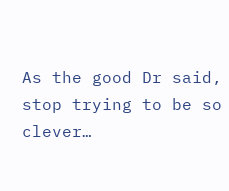As the good Dr said, stop trying to be so clever…